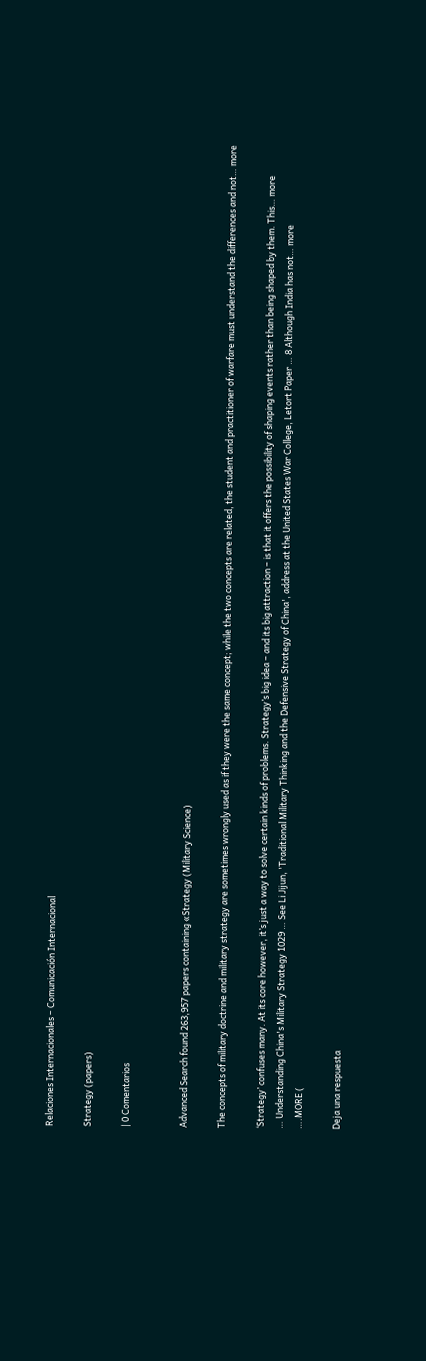Relaciones Internacionales – Comunicación Internacional

Strategy (papers)

| 0 Comentarios


Advanced Search found 263,957 papers containing «Strategy (Military Science)

The concepts of military doctrine and military strategy are sometimes wrongly used as if they were the same concept; while the two concepts are related, the student and practitioner of warfare must understand the differences and not… more

‘Strategy’ confuses many. At its core however, it’s just a way to solve certain kinds of problems. Strategy’s big idea – and its big attraction – is that it offers the possibility of shaping events rather than being shaped by them. This… more
… Understanding China's Military Strategy 1029 … See Li Jijun, 'Traditional Military Thinking and the Defensive Strategy of China', address at the United States War College, Letort Paper … 8 Although India has not… more
….MORE (

Deja una respuesta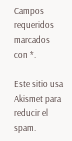Campos requeridos marcados con *.

Este sitio usa Akismet para reducir el spam.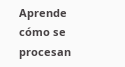Aprende cómo se procesan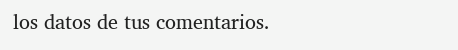los datos de tus comentarios.